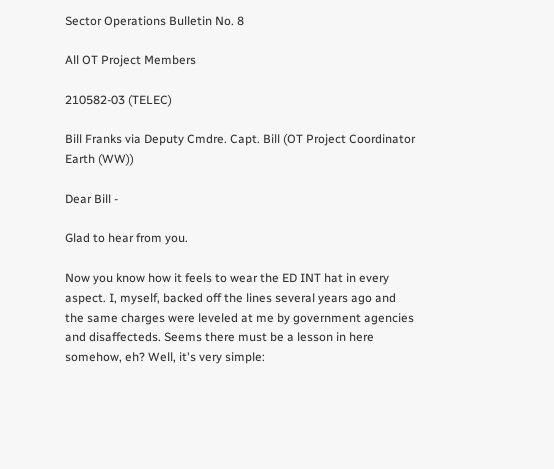Sector Operations Bulletin No. 8

All OT Project Members

210582-03 (TELEC)

Bill Franks via Deputy Cmdre. Capt. Bill (OT Project Coordinator Earth (WW))

Dear Bill -

Glad to hear from you.

Now you know how it feels to wear the ED INT hat in every aspect. I, myself, backed off the lines several years ago and the same charges were leveled at me by government agencies and disaffecteds. Seems there must be a lesson in here somehow, eh? Well, it's very simple: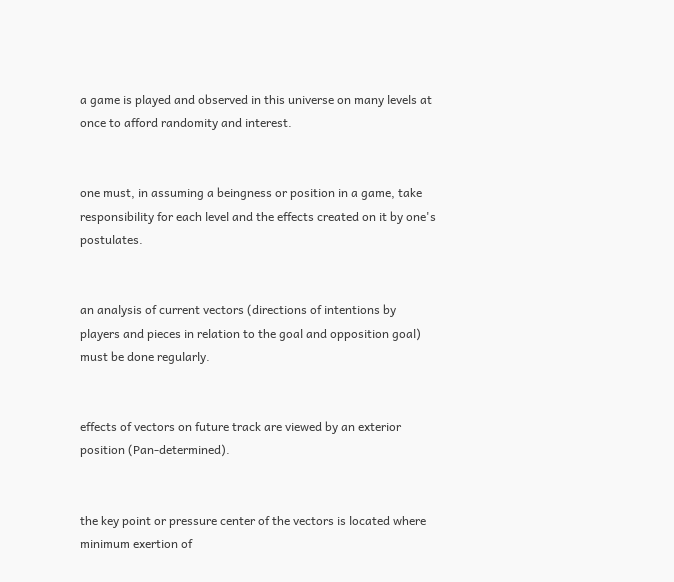a game is played and observed in this universe on many levels at once to afford randomity and interest.


one must, in assuming a beingness or position in a game, take responsibility for each level and the effects created on it by one's postulates.


an analysis of current vectors (directions of intentions by players and pieces in relation to the goal and opposition goal) must be done regularly.


effects of vectors on future track are viewed by an exterior position (Pan-determined).


the key point or pressure center of the vectors is located where minimum exertion of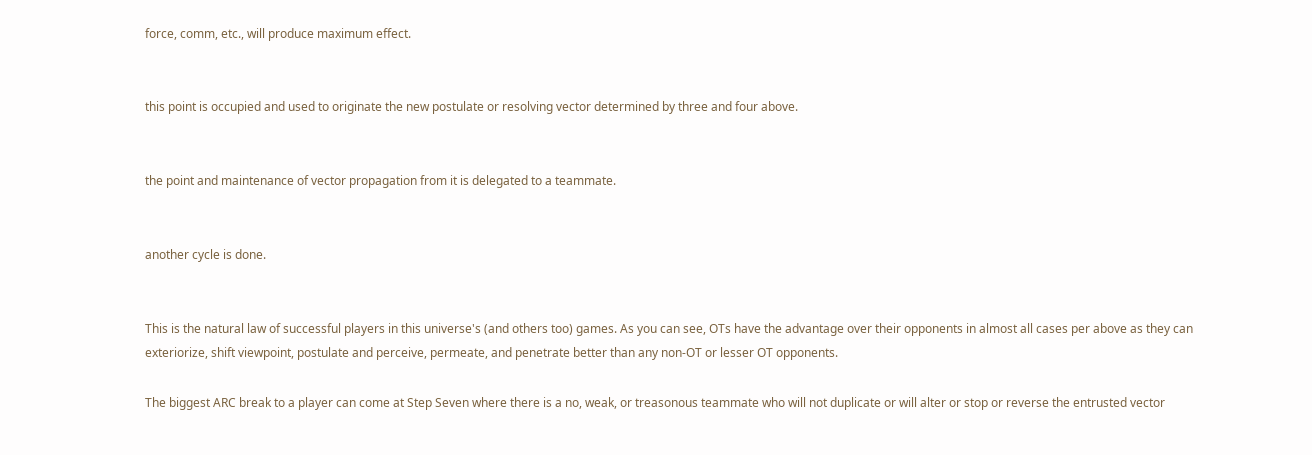force, comm, etc., will produce maximum effect.


this point is occupied and used to originate the new postulate or resolving vector determined by three and four above.


the point and maintenance of vector propagation from it is delegated to a teammate.


another cycle is done.


This is the natural law of successful players in this universe's (and others too) games. As you can see, OTs have the advantage over their opponents in almost all cases per above as they can exteriorize, shift viewpoint, postulate and perceive, permeate, and penetrate better than any non-OT or lesser OT opponents.

The biggest ARC break to a player can come at Step Seven where there is a no, weak, or treasonous teammate who will not duplicate or will alter or stop or reverse the entrusted vector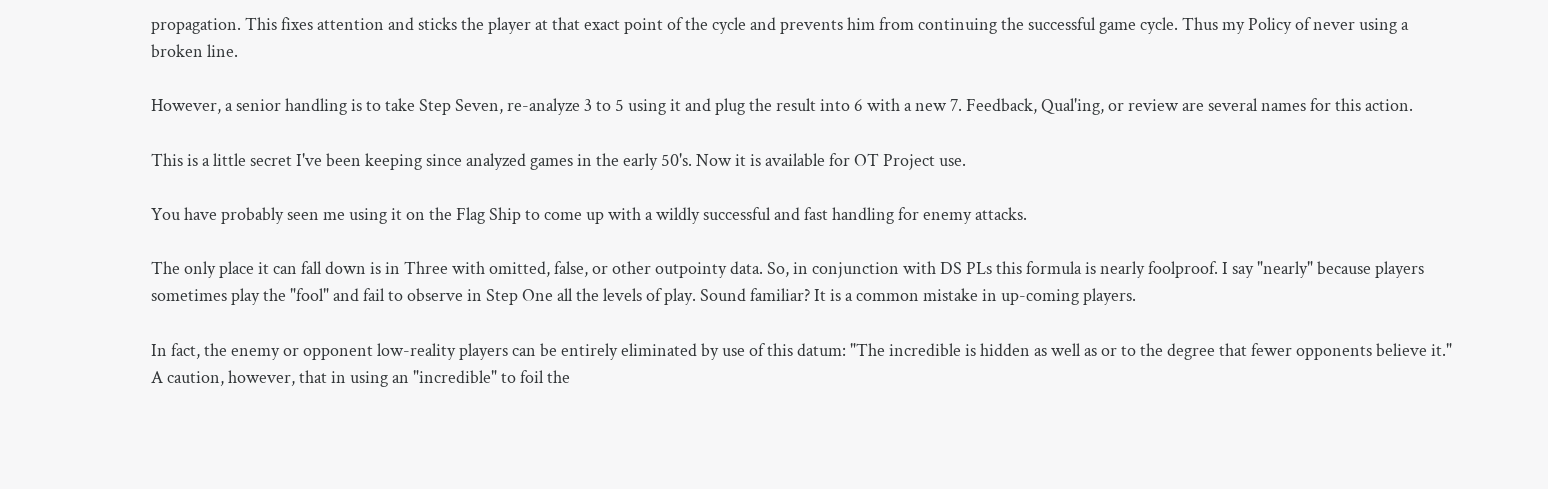propagation. This fixes attention and sticks the player at that exact point of the cycle and prevents him from continuing the successful game cycle. Thus my Policy of never using a broken line.

However, a senior handling is to take Step Seven, re-analyze 3 to 5 using it and plug the result into 6 with a new 7. Feedback, Qual'ing, or review are several names for this action.

This is a little secret I've been keeping since analyzed games in the early 50's. Now it is available for OT Project use.

You have probably seen me using it on the Flag Ship to come up with a wildly successful and fast handling for enemy attacks.

The only place it can fall down is in Three with omitted, false, or other outpointy data. So, in conjunction with DS PLs this formula is nearly foolproof. I say "nearly" because players sometimes play the "fool" and fail to observe in Step One all the levels of play. Sound familiar? It is a common mistake in up-coming players.

In fact, the enemy or opponent low-reality players can be entirely eliminated by use of this datum: "The incredible is hidden as well as or to the degree that fewer opponents believe it." A caution, however, that in using an "incredible" to foil the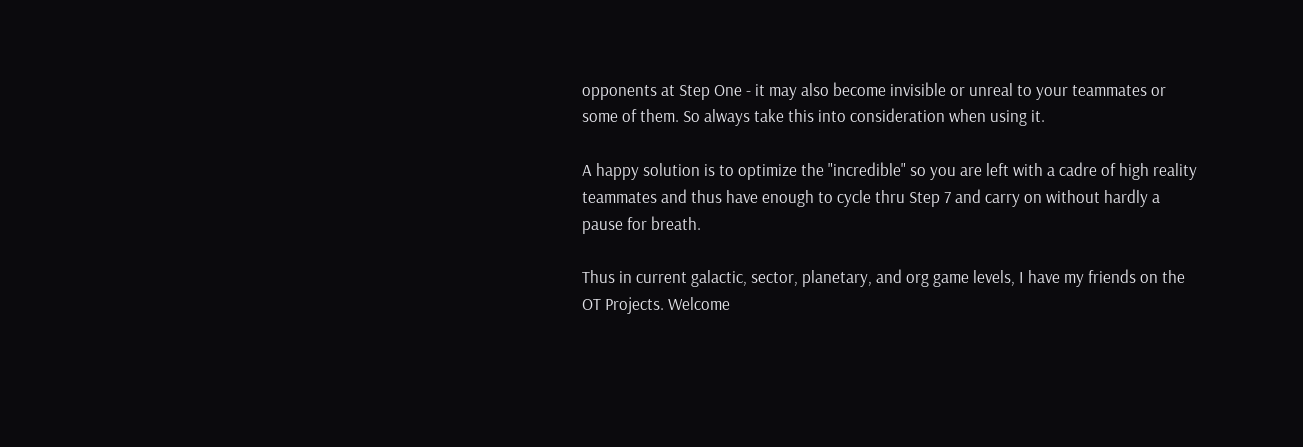opponents at Step One - it may also become invisible or unreal to your teammates or some of them. So always take this into consideration when using it.

A happy solution is to optimize the "incredible" so you are left with a cadre of high reality teammates and thus have enough to cycle thru Step 7 and carry on without hardly a pause for breath.

Thus in current galactic, sector, planetary, and org game levels, I have my friends on the OT Projects. Welcome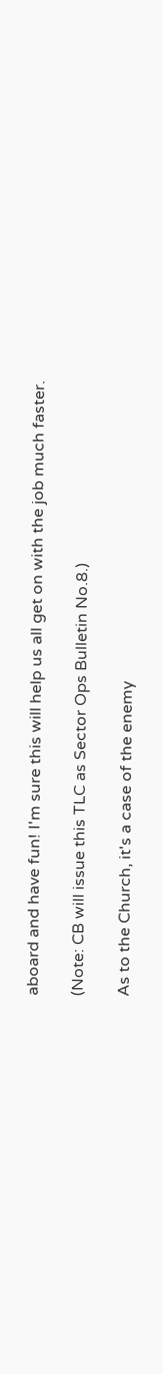aboard and have fun! I'm sure this will help us all get on with the job much faster.

(Note: CB will issue this TLC as Sector Ops Bulletin No.8.)

As to the Church, it's a case of the enemy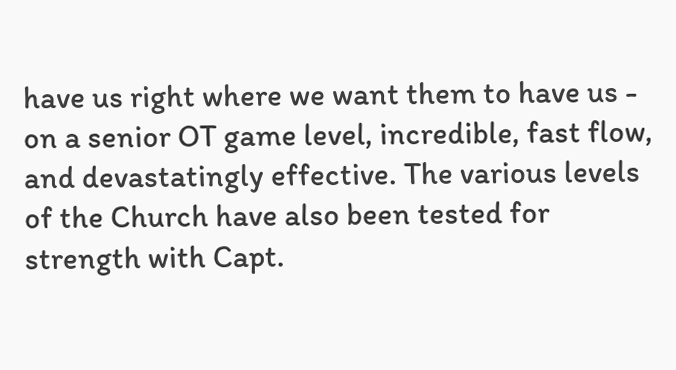have us right where we want them to have us - on a senior OT game level, incredible, fast flow, and devastatingly effective. The various levels of the Church have also been tested for strength with Capt.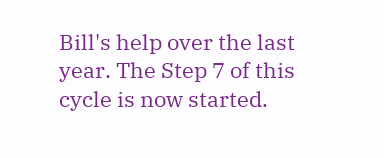Bill's help over the last year. The Step 7 of this cycle is now started.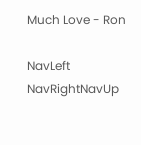Much Love - Ron

NavLeft NavRightNavUp